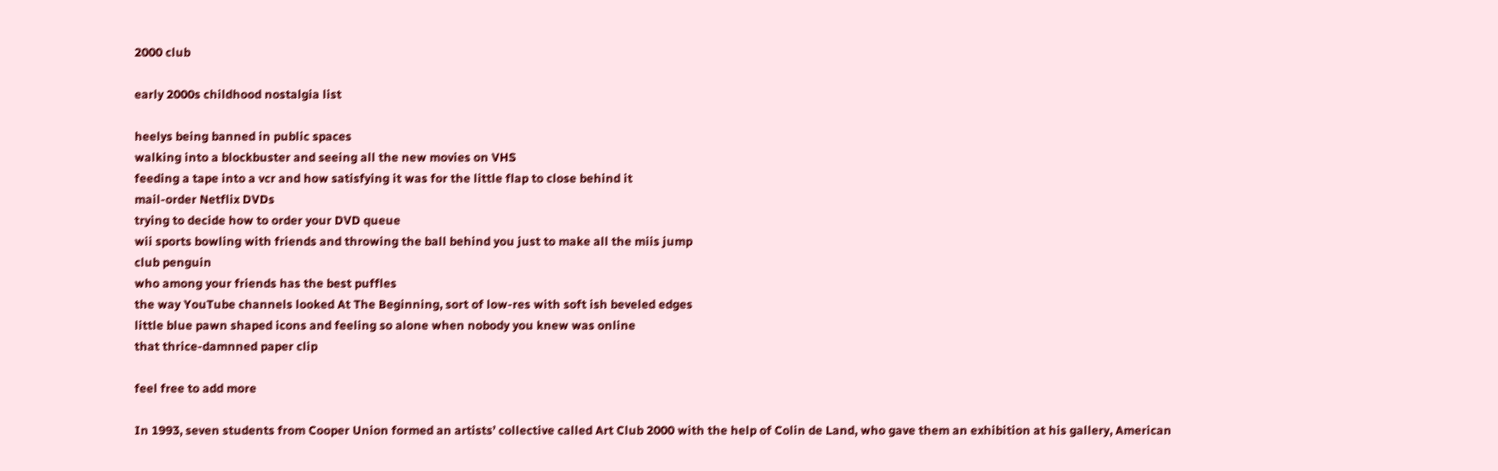2000 club

early 2000s childhood nostalgia list

heelys being banned in public spaces
walking into a blockbuster and seeing all the new movies on VHS
feeding a tape into a vcr and how satisfying it was for the little flap to close behind it
mail-order Netflix DVDs
trying to decide how to order your DVD queue
wii sports bowling with friends and throwing the ball behind you just to make all the miis jump
club penguin
who among your friends has the best puffles
the way YouTube channels looked At The Beginning, sort of low-res with soft ish beveled edges
little blue pawn shaped icons and feeling so alone when nobody you knew was online
that thrice-damnned paper clip

feel free to add more

In 1993, seven students from Cooper Union formed an artists’ collective called Art Club 2000 with the help of Colin de Land, who gave them an exhibition at his gallery, American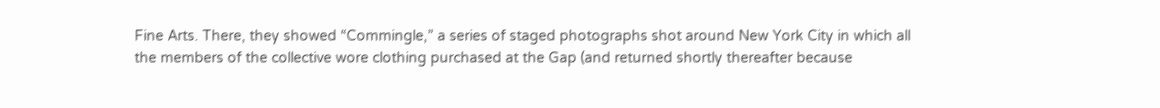Fine Arts. There, they showed “Commingle,” a series of staged photographs shot around New York City in which all the members of the collective wore clothing purchased at the Gap (and returned shortly thereafter because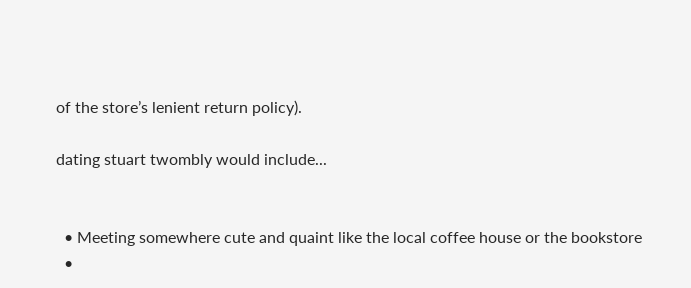of the store’s lenient return policy).

dating stuart twombly would include...


  • Meeting somewhere cute and quaint like the local coffee house or the bookstore
  •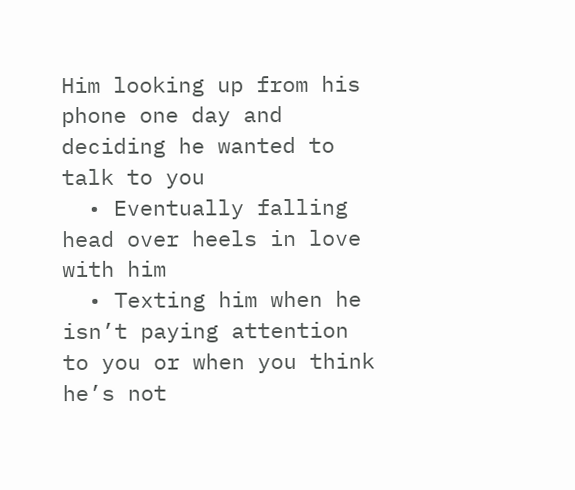Him looking up from his phone one day and deciding he wanted to talk to you
  • Eventually falling head over heels in love with him
  • Texting him when he isn’t paying attention to you or when you think he’s not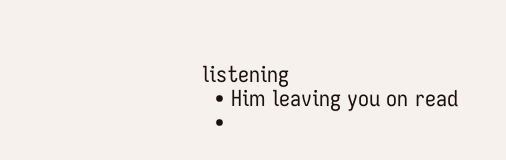listening
  • Him leaving you on read
  •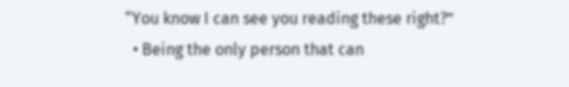“You know I can see you reading these right?”
  • Being the only person that can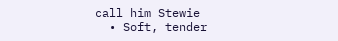call him Stewie
  • Soft, tender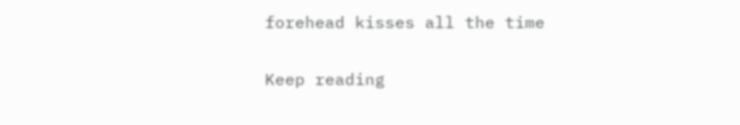forehead kisses all the time

Keep reading